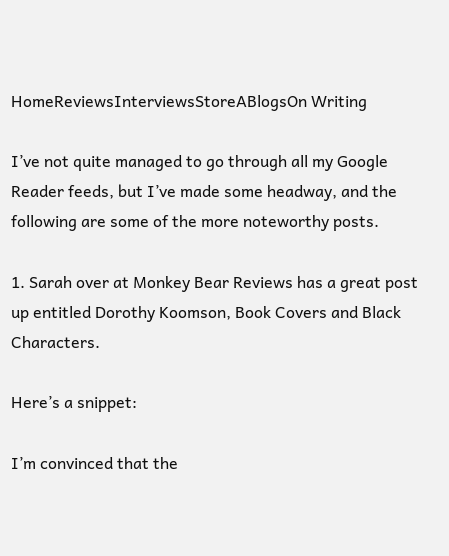HomeReviewsInterviewsStoreABlogsOn Writing

I’ve not quite managed to go through all my Google Reader feeds, but I’ve made some headway, and the following are some of the more noteworthy posts.

1. Sarah over at Monkey Bear Reviews has a great post up entitled Dorothy Koomson, Book Covers and Black Characters.

Here’s a snippet:

I’m convinced that the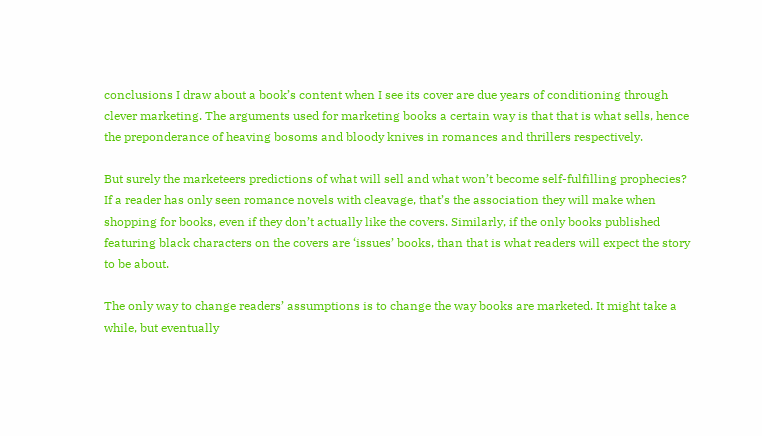conclusions I draw about a book’s content when I see its cover are due years of conditioning through clever marketing. The arguments used for marketing books a certain way is that that is what sells, hence the preponderance of heaving bosoms and bloody knives in romances and thrillers respectively.

But surely the marketeers predictions of what will sell and what won’t become self-fulfilling prophecies? If a reader has only seen romance novels with cleavage, that’s the association they will make when shopping for books, even if they don’t actually like the covers. Similarly, if the only books published featuring black characters on the covers are ‘issues’ books, than that is what readers will expect the story to be about.

The only way to change readers’ assumptions is to change the way books are marketed. It might take a while, but eventually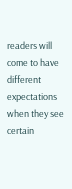readers will come to have different expectations when they see certain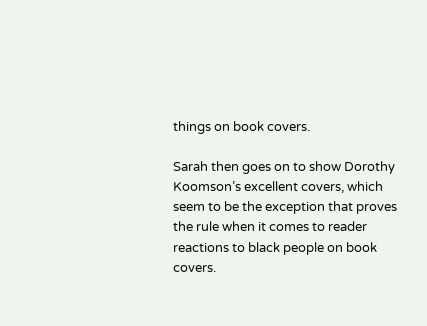things on book covers.

Sarah then goes on to show Dorothy Koomson’s excellent covers, which seem to be the exception that proves the rule when it comes to reader reactions to black people on book covers.